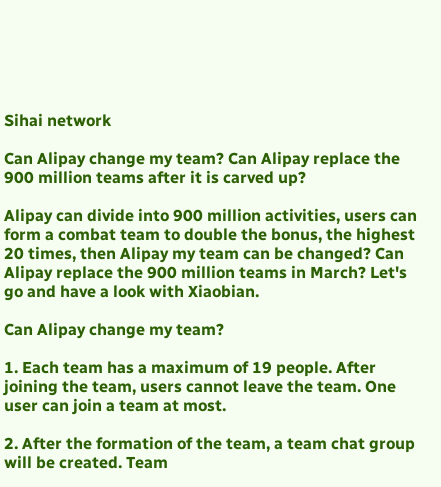Sihai network

Can Alipay change my team? Can Alipay replace the 900 million teams after it is carved up?

Alipay can divide into 900 million activities, users can form a combat team to double the bonus, the highest 20 times, then Alipay my team can be changed? Can Alipay replace the 900 million teams in March? Let's go and have a look with Xiaobian.

Can Alipay change my team?

1. Each team has a maximum of 19 people. After joining the team, users cannot leave the team. One user can join a team at most.

2. After the formation of the team, a team chat group will be created. Team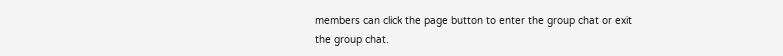members can click the page button to enter the group chat or exit the group chat.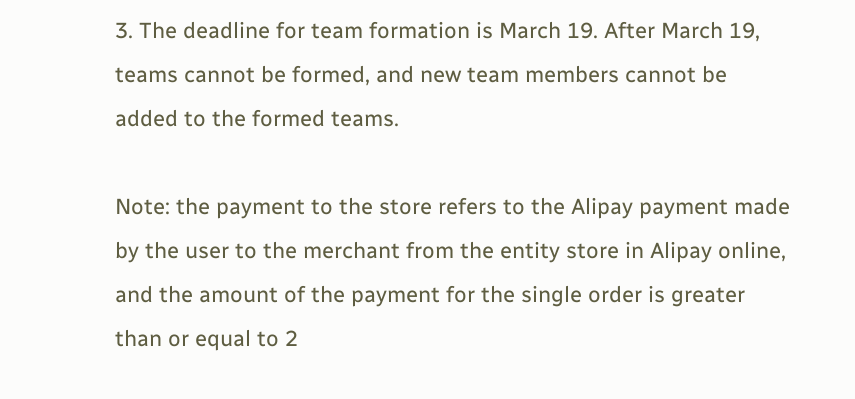3. The deadline for team formation is March 19. After March 19, teams cannot be formed, and new team members cannot be added to the formed teams.

Note: the payment to the store refers to the Alipay payment made by the user to the merchant from the entity store in Alipay online, and the amount of the payment for the single order is greater than or equal to 2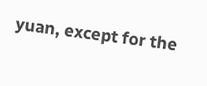yuan, except for the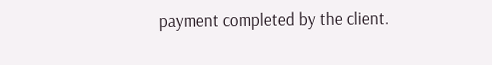payment completed by the client.